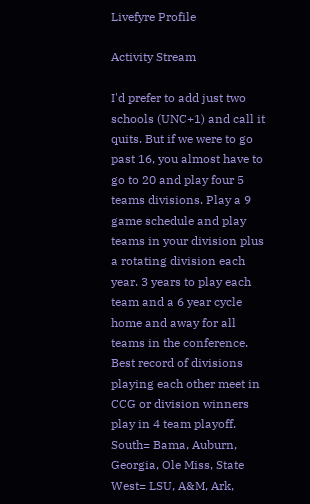Livefyre Profile

Activity Stream

I'd prefer to add just two schools (UNC+1) and call it quits. But if we were to go past 16, you almost have to go to 20 and play four 5 teams divisions. Play a 9 game schedule and play teams in your division plus a rotating division each year. 3 years to play each team and a 6 year cycle home and away for all teams in the conference. Best record of divisions playing each other meet in CCG or division winners play in 4 team playoff. South= Bama, Auburn, Georgia, Ole Miss, State West= LSU, A&M, Ark,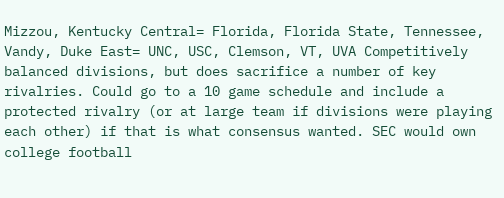Mizzou, Kentucky Central= Florida, Florida State, Tennessee, Vandy, Duke East= UNC, USC, Clemson, VT, UVA Competitively balanced divisions, but does sacrifice a number of key rivalries. Could go to a 10 game schedule and include a protected rivalry (or at large team if divisions were playing each other) if that is what consensus wanted. SEC would own college football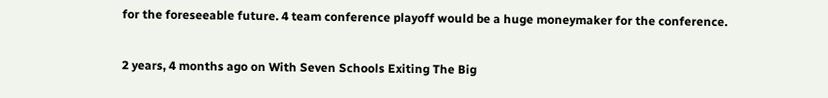for the foreseeable future. 4 team conference playoff would be a huge moneymaker for the conference.

2 years, 4 months ago on With Seven Schools Exiting The Big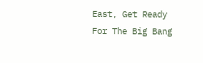East, Get Ready For The Big Bang